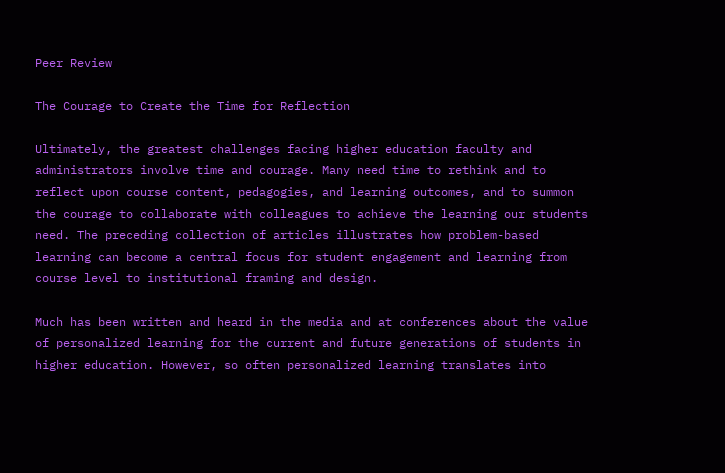Peer Review

The Courage to Create the Time for Reflection

Ultimately, the greatest challenges facing higher education faculty and administrators involve time and courage. Many need time to rethink and to reflect upon course content, pedagogies, and learning outcomes, and to summon the courage to collaborate with colleagues to achieve the learning our students need. The preceding collection of articles illustrates how problem-based learning can become a central focus for student engagement and learning from course level to institutional framing and design.

Much has been written and heard in the media and at conferences about the value of personalized learning for the current and future generations of students in higher education. However, so often personalized learning translates into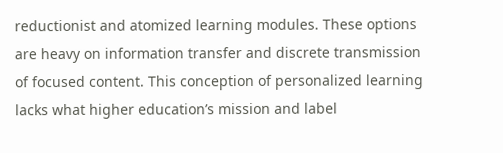reductionist and atomized learning modules. These options are heavy on information transfer and discrete transmission of focused content. This conception of personalized learning lacks what higher education’s mission and label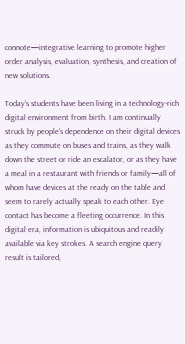connote—integrative learning to promote higher order analysis, evaluation, synthesis, and creation of new solutions.

Today’s students have been living in a technology-rich digital environment from birth. I am continually struck by people’s dependence on their digital devices as they commute on buses and trains, as they walk down the street or ride an escalator, or as they have a meal in a restaurant with friends or family—all of whom have devices at the ready on the table and seem to rarely actually speak to each other. Eye contact has become a fleeting occurrence. In this digital era, information is ubiquitous and readily available via key strokes. A search engine query result is tailored,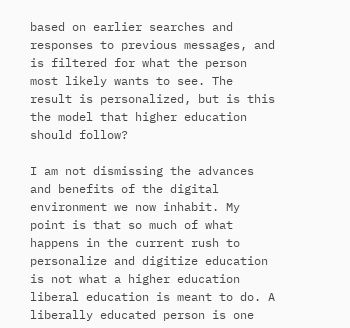based on earlier searches and responses to previous messages, and is filtered for what the person most likely wants to see. The result is personalized, but is this the model that higher education should follow?

I am not dismissing the advances and benefits of the digital environment we now inhabit. My point is that so much of what happens in the current rush to personalize and digitize education is not what a higher education liberal education is meant to do. A liberally educated person is one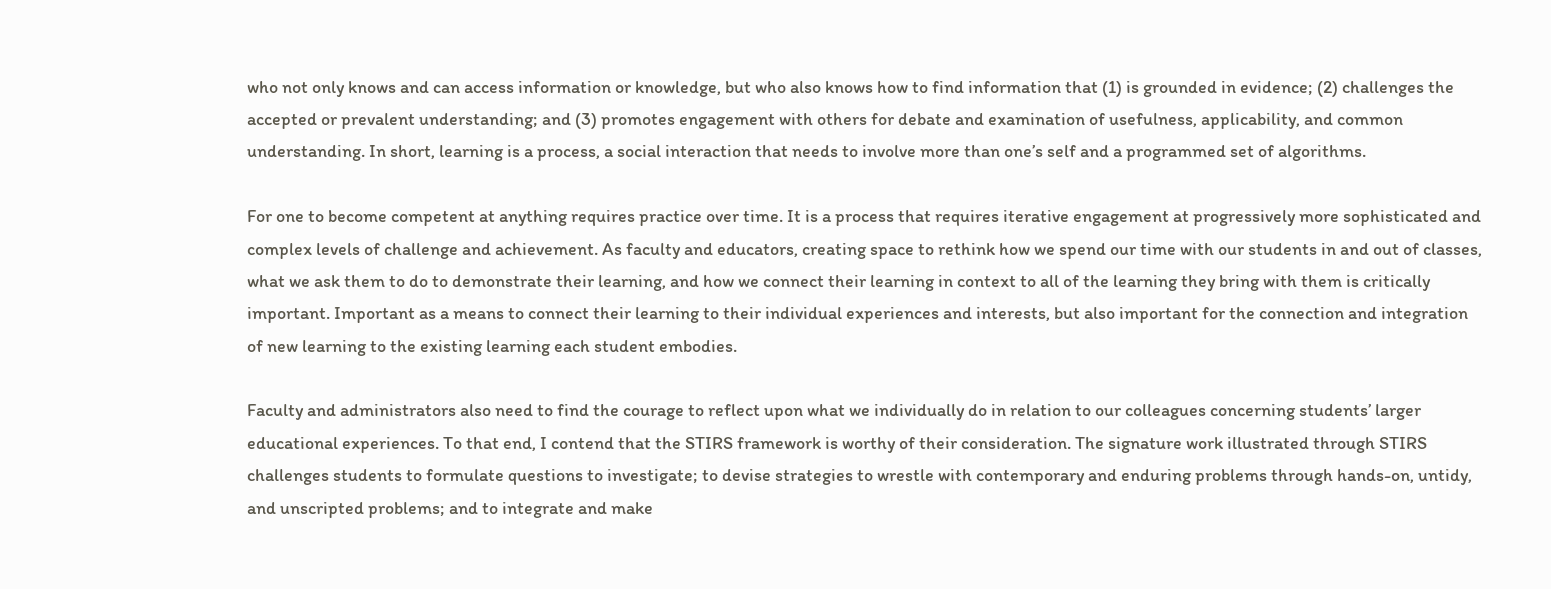who not only knows and can access information or knowledge, but who also knows how to find information that (1) is grounded in evidence; (2) challenges the accepted or prevalent understanding; and (3) promotes engagement with others for debate and examination of usefulness, applicability, and common understanding. In short, learning is a process, a social interaction that needs to involve more than one’s self and a programmed set of algorithms.

For one to become competent at anything requires practice over time. It is a process that requires iterative engagement at progressively more sophisticated and complex levels of challenge and achievement. As faculty and educators, creating space to rethink how we spend our time with our students in and out of classes, what we ask them to do to demonstrate their learning, and how we connect their learning in context to all of the learning they bring with them is critically important. Important as a means to connect their learning to their individual experiences and interests, but also important for the connection and integration of new learning to the existing learning each student embodies.

Faculty and administrators also need to find the courage to reflect upon what we individually do in relation to our colleagues concerning students’ larger educational experiences. To that end, I contend that the STIRS framework is worthy of their consideration. The signature work illustrated through STIRS challenges students to formulate questions to investigate; to devise strategies to wrestle with contemporary and enduring problems through hands-on, untidy, and unscripted problems; and to integrate and make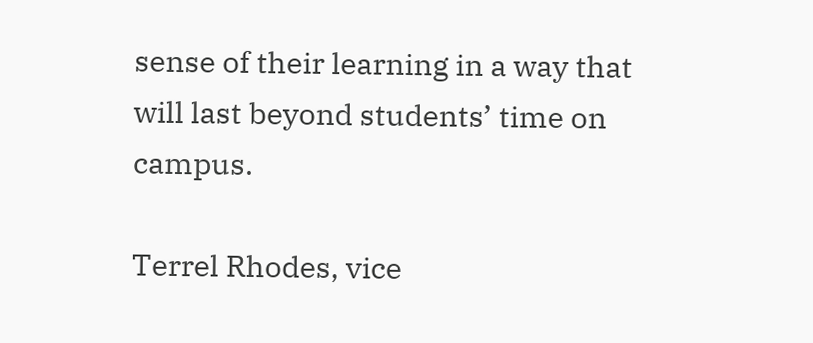sense of their learning in a way that will last beyond students’ time on campus.

Terrel Rhodes, vice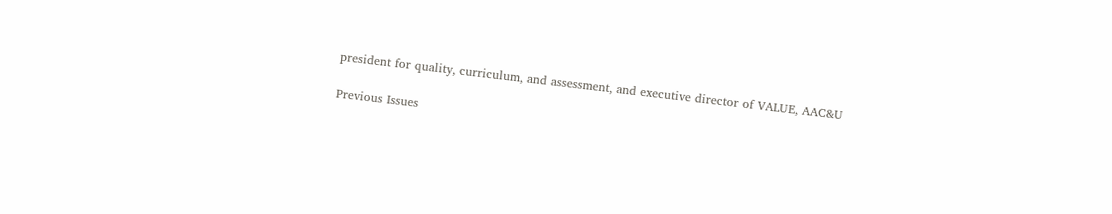president for quality, curriculum, and assessment, and executive director of VALUE, AAC&U

Previous Issues